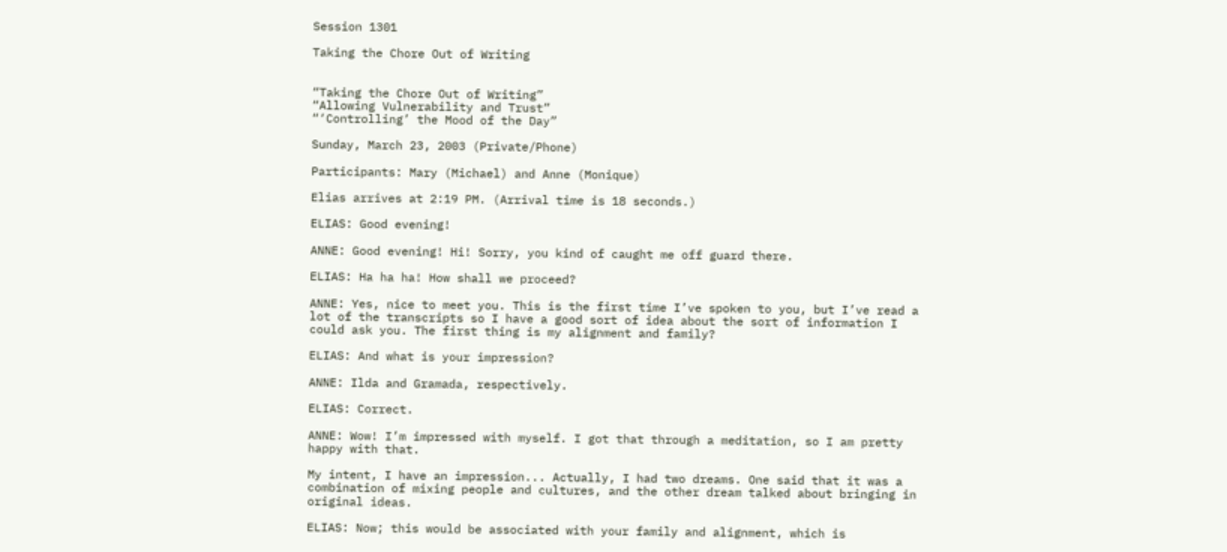Session 1301

Taking the Chore Out of Writing


“Taking the Chore Out of Writing”
“Allowing Vulnerability and Trust”
“‘Controlling’ the Mood of the Day”

Sunday, March 23, 2003 (Private/Phone)

Participants: Mary (Michael) and Anne (Monique)

Elias arrives at 2:19 PM. (Arrival time is 18 seconds.)

ELIAS: Good evening!

ANNE: Good evening! Hi! Sorry, you kind of caught me off guard there.

ELIAS: Ha ha ha! How shall we proceed?

ANNE: Yes, nice to meet you. This is the first time I’ve spoken to you, but I’ve read a lot of the transcripts so I have a good sort of idea about the sort of information I could ask you. The first thing is my alignment and family?

ELIAS: And what is your impression?

ANNE: Ilda and Gramada, respectively.

ELIAS: Correct.

ANNE: Wow! I’m impressed with myself. I got that through a meditation, so I am pretty happy with that.

My intent, I have an impression... Actually, I had two dreams. One said that it was a combination of mixing people and cultures, and the other dream talked about bringing in original ideas.

ELIAS: Now; this would be associated with your family and alignment, which is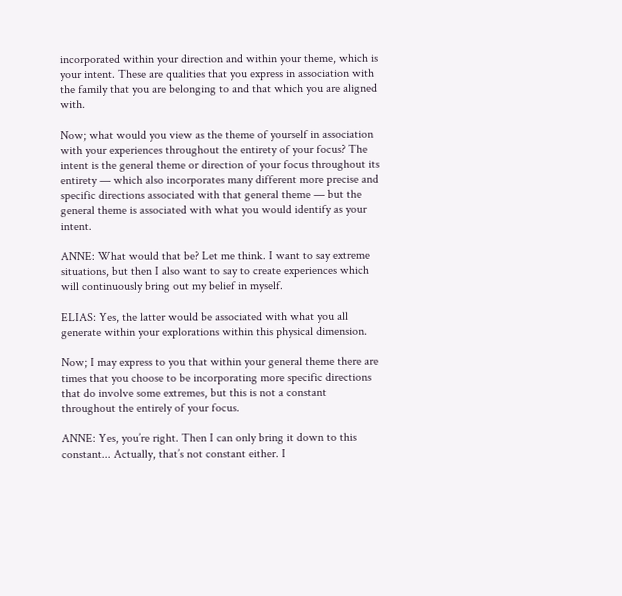incorporated within your direction and within your theme, which is your intent. These are qualities that you express in association with the family that you are belonging to and that which you are aligned with.

Now; what would you view as the theme of yourself in association with your experiences throughout the entirety of your focus? The intent is the general theme or direction of your focus throughout its entirety — which also incorporates many different more precise and specific directions associated with that general theme — but the general theme is associated with what you would identify as your intent.

ANNE: What would that be? Let me think. I want to say extreme situations, but then I also want to say to create experiences which will continuously bring out my belief in myself.

ELIAS: Yes, the latter would be associated with what you all generate within your explorations within this physical dimension.

Now; I may express to you that within your general theme there are times that you choose to be incorporating more specific directions that do involve some extremes, but this is not a constant throughout the entirely of your focus.

ANNE: Yes, you’re right. Then I can only bring it down to this constant... Actually, that’s not constant either. I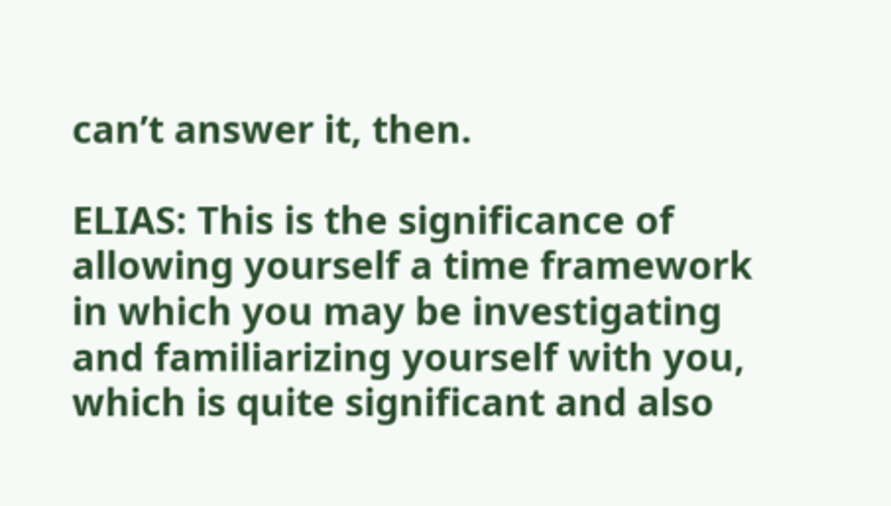can’t answer it, then.

ELIAS: This is the significance of allowing yourself a time framework in which you may be investigating and familiarizing yourself with you, which is quite significant and also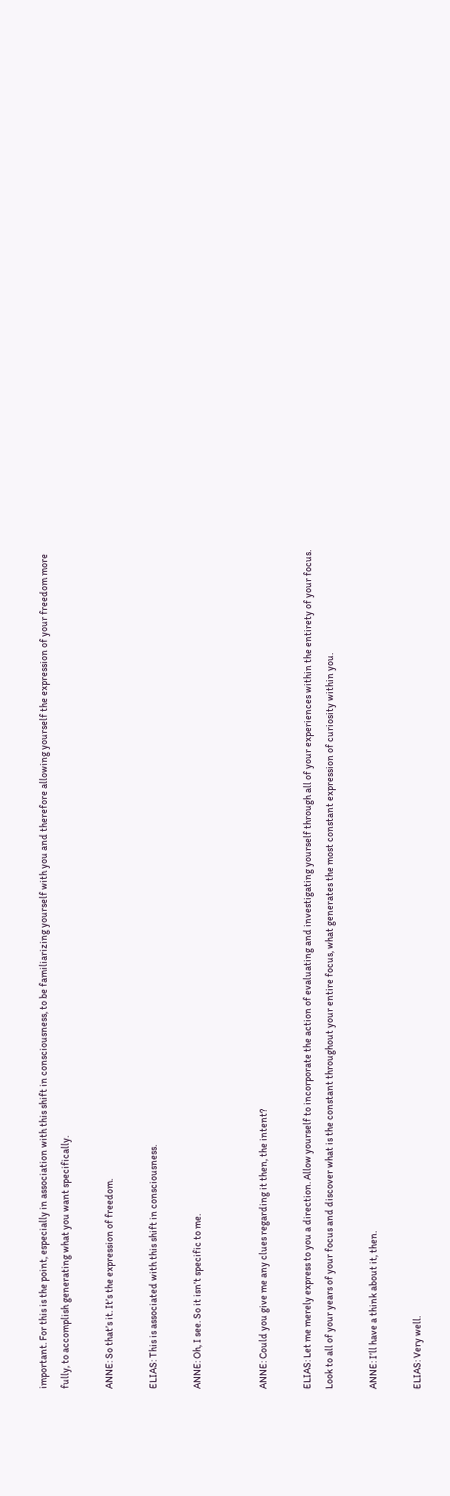important. For this is the point, especially in association with this shift in consciousness, to be familiarizing yourself with you and therefore allowing yourself the expression of your freedom more fully, to accomplish generating what you want specifically.

ANNE: So that’s it. It’s the expression of freedom.

ELIAS: This is associated with this shift in consciousness.

ANNE: Oh, I see. So it isn’t specific to me.


ANNE: Could you give me any clues regarding it then, the intent?

ELIAS: Let me merely express to you a direction. Allow yourself to incorporate the action of evaluating and investigating yourself through all of your experiences within the entirety of your focus. Look to all of your years of your focus and discover what is the constant throughout your entire focus, what generates the most constant expression of curiosity within you.

ANNE: I’ll have a think about it, then.

ELIAS: Very well.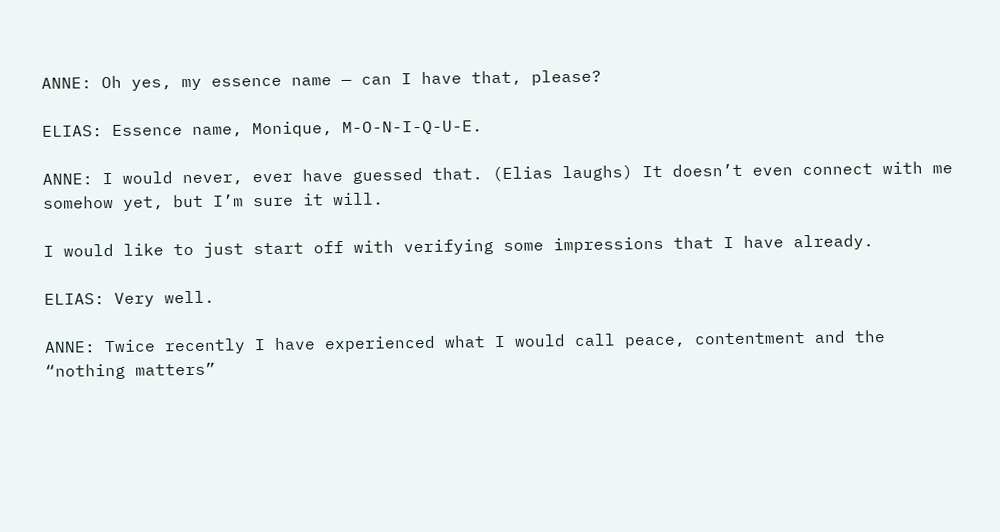ANNE: Oh yes, my essence name — can I have that, please?

ELIAS: Essence name, Monique, M-O-N-I-Q-U-E.

ANNE: I would never, ever have guessed that. (Elias laughs) It doesn’t even connect with me somehow yet, but I’m sure it will.

I would like to just start off with verifying some impressions that I have already.

ELIAS: Very well.

ANNE: Twice recently I have experienced what I would call peace, contentment and the “nothing matters”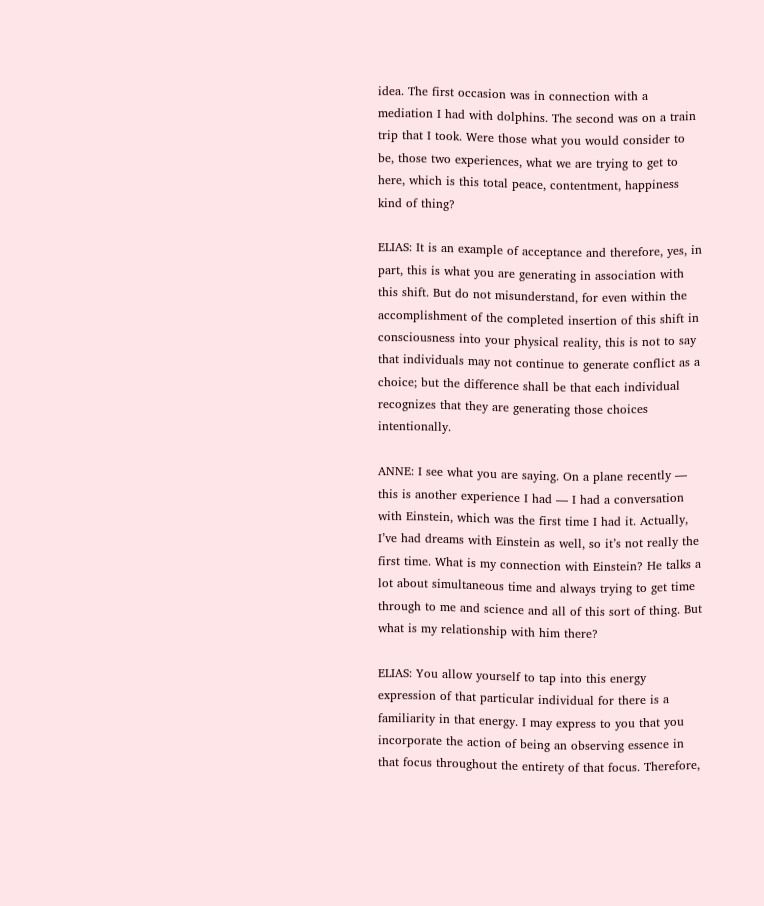idea. The first occasion was in connection with a mediation I had with dolphins. The second was on a train trip that I took. Were those what you would consider to be, those two experiences, what we are trying to get to here, which is this total peace, contentment, happiness kind of thing?

ELIAS: It is an example of acceptance and therefore, yes, in part, this is what you are generating in association with this shift. But do not misunderstand, for even within the accomplishment of the completed insertion of this shift in consciousness into your physical reality, this is not to say that individuals may not continue to generate conflict as a choice; but the difference shall be that each individual recognizes that they are generating those choices intentionally.

ANNE: I see what you are saying. On a plane recently — this is another experience I had — I had a conversation with Einstein, which was the first time I had it. Actually, I’ve had dreams with Einstein as well, so it’s not really the first time. What is my connection with Einstein? He talks a lot about simultaneous time and always trying to get time through to me and science and all of this sort of thing. But what is my relationship with him there?

ELIAS: You allow yourself to tap into this energy expression of that particular individual for there is a familiarity in that energy. I may express to you that you incorporate the action of being an observing essence in that focus throughout the entirety of that focus. Therefore,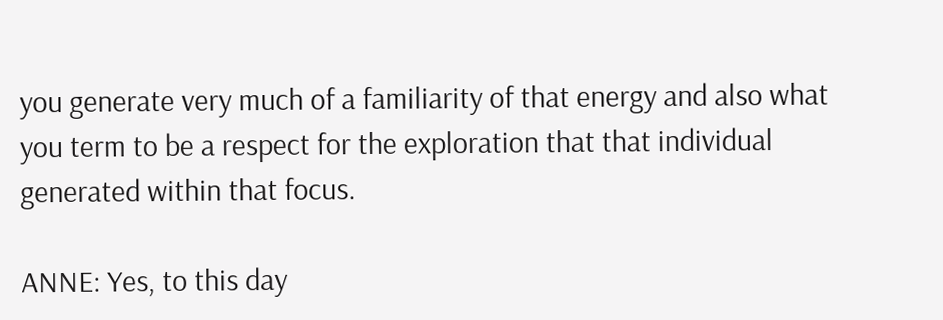you generate very much of a familiarity of that energy and also what you term to be a respect for the exploration that that individual generated within that focus.

ANNE: Yes, to this day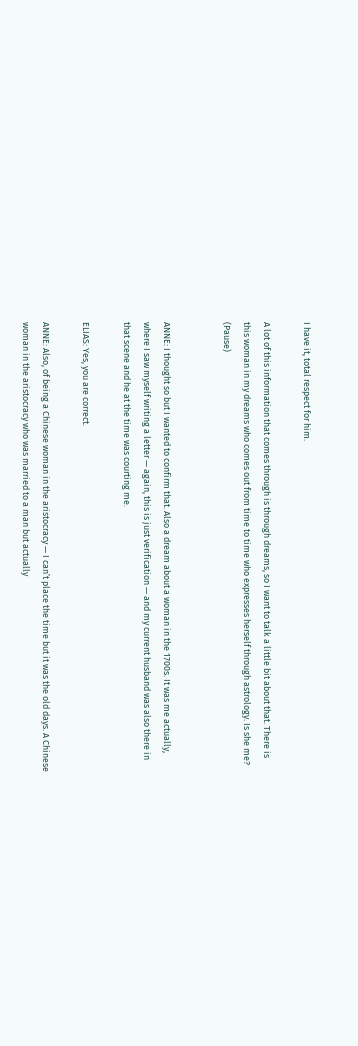I have it, total respect for him.

A lot of this information that comes through is through dreams, so I want to talk a little bit about that. There is this woman in my dreams who comes out from time to time who expresses herself through astrology. Is she me? (Pause)


ANNE: I thought so but I wanted to confirm that. Also a dream about a woman in the 1700s. It was me actually, where I saw myself writing a letter — again, this is just verification — and my current husband was also there in that scene and he at the time was courting me.

ELIAS: Yes, you are correct.

ANNE: Also, of being a Chinese woman in the aristocracy — I can’t place the time but it was the old days. A Chinese woman in the aristocracy who was married to a man but actually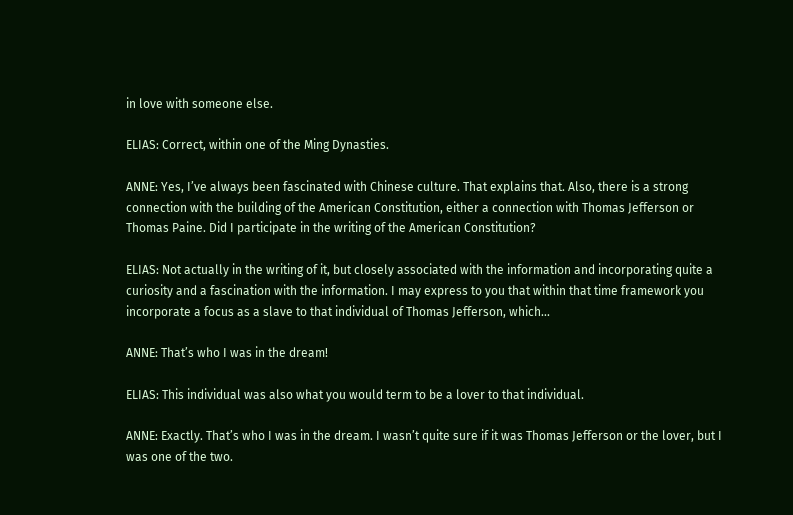in love with someone else.

ELIAS: Correct, within one of the Ming Dynasties.

ANNE: Yes, I’ve always been fascinated with Chinese culture. That explains that. Also, there is a strong connection with the building of the American Constitution, either a connection with Thomas Jefferson or Thomas Paine. Did I participate in the writing of the American Constitution?

ELIAS: Not actually in the writing of it, but closely associated with the information and incorporating quite a curiosity and a fascination with the information. I may express to you that within that time framework you incorporate a focus as a slave to that individual of Thomas Jefferson, which...

ANNE: That’s who I was in the dream!

ELIAS: This individual was also what you would term to be a lover to that individual.

ANNE: Exactly. That’s who I was in the dream. I wasn’t quite sure if it was Thomas Jefferson or the lover, but I was one of the two.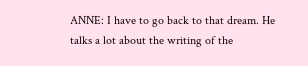ANNE: I have to go back to that dream. He talks a lot about the writing of the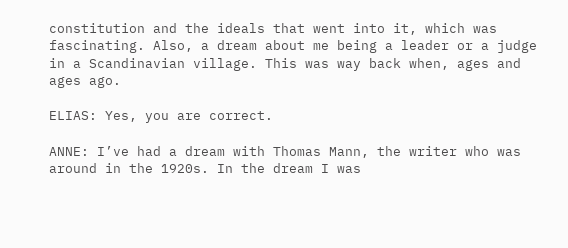constitution and the ideals that went into it, which was fascinating. Also, a dream about me being a leader or a judge in a Scandinavian village. This was way back when, ages and ages ago.

ELIAS: Yes, you are correct.

ANNE: I’ve had a dream with Thomas Mann, the writer who was around in the 1920s. In the dream I was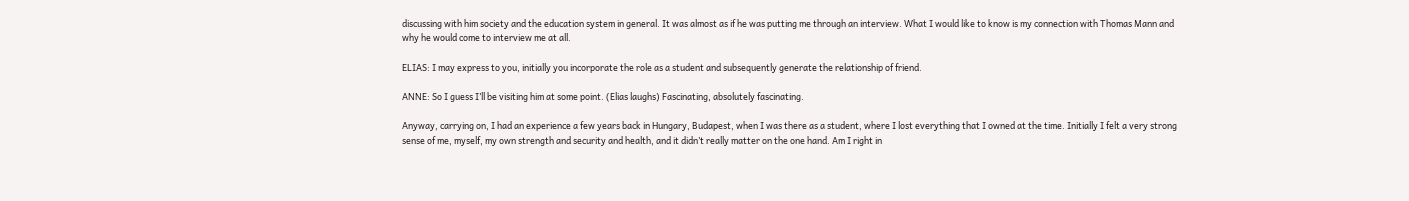discussing with him society and the education system in general. It was almost as if he was putting me through an interview. What I would like to know is my connection with Thomas Mann and why he would come to interview me at all.

ELIAS: I may express to you, initially you incorporate the role as a student and subsequently generate the relationship of friend.

ANNE: So I guess I’ll be visiting him at some point. (Elias laughs) Fascinating, absolutely fascinating.

Anyway, carrying on, I had an experience a few years back in Hungary, Budapest, when I was there as a student, where I lost everything that I owned at the time. Initially I felt a very strong sense of me, myself, my own strength and security and health, and it didn’t really matter on the one hand. Am I right in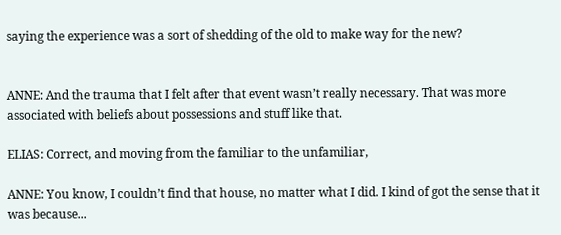saying the experience was a sort of shedding of the old to make way for the new?


ANNE: And the trauma that I felt after that event wasn’t really necessary. That was more associated with beliefs about possessions and stuff like that.

ELIAS: Correct, and moving from the familiar to the unfamiliar,

ANNE: You know, I couldn’t find that house, no matter what I did. I kind of got the sense that it was because...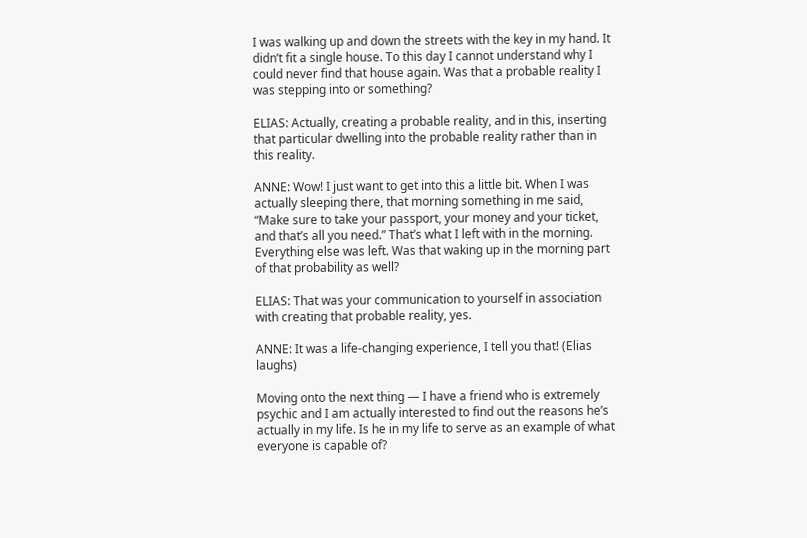I was walking up and down the streets with the key in my hand. It didn’t fit a single house. To this day I cannot understand why I could never find that house again. Was that a probable reality I was stepping into or something?

ELIAS: Actually, creating a probable reality, and in this, inserting that particular dwelling into the probable reality rather than in this reality.

ANNE: Wow! I just want to get into this a little bit. When I was actually sleeping there, that morning something in me said, “Make sure to take your passport, your money and your ticket, and that’s all you need.” That’s what I left with in the morning. Everything else was left. Was that waking up in the morning part of that probability as well?

ELIAS: That was your communication to yourself in association with creating that probable reality, yes.

ANNE: It was a life-changing experience, I tell you that! (Elias laughs)

Moving onto the next thing — I have a friend who is extremely psychic and I am actually interested to find out the reasons he’s actually in my life. Is he in my life to serve as an example of what everyone is capable of?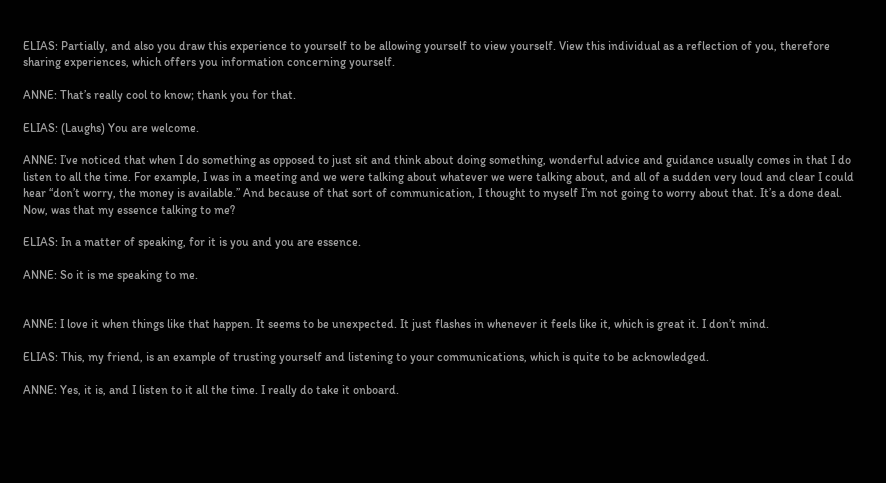ELIAS: Partially, and also you draw this experience to yourself to be allowing yourself to view yourself. View this individual as a reflection of you, therefore sharing experiences, which offers you information concerning yourself.

ANNE: That’s really cool to know; thank you for that.

ELIAS: (Laughs) You are welcome.

ANNE: I’ve noticed that when I do something as opposed to just sit and think about doing something, wonderful advice and guidance usually comes in that I do listen to all the time. For example, I was in a meeting and we were talking about whatever we were talking about, and all of a sudden very loud and clear I could hear “don’t worry, the money is available.” And because of that sort of communication, I thought to myself I’m not going to worry about that. It’s a done deal. Now, was that my essence talking to me?

ELIAS: In a matter of speaking, for it is you and you are essence.

ANNE: So it is me speaking to me.


ANNE: I love it when things like that happen. It seems to be unexpected. It just flashes in whenever it feels like it, which is great it. I don’t mind.

ELIAS: This, my friend, is an example of trusting yourself and listening to your communications, which is quite to be acknowledged.

ANNE: Yes, it is, and I listen to it all the time. I really do take it onboard.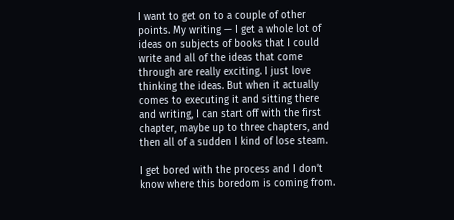I want to get on to a couple of other points. My writing — I get a whole lot of ideas on subjects of books that I could write and all of the ideas that come through are really exciting. I just love thinking the ideas. But when it actually comes to executing it and sitting there and writing, I can start off with the first chapter, maybe up to three chapters, and then all of a sudden I kind of lose steam.

I get bored with the process and I don’t know where this boredom is coming from.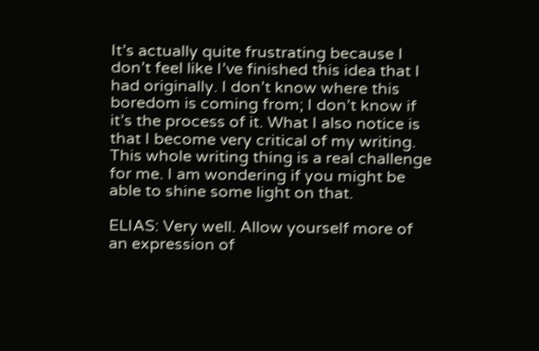It’s actually quite frustrating because I don’t feel like I’ve finished this idea that I had originally. I don’t know where this boredom is coming from; I don’t know if it’s the process of it. What I also notice is that I become very critical of my writing. This whole writing thing is a real challenge for me. I am wondering if you might be able to shine some light on that.

ELIAS: Very well. Allow yourself more of an expression of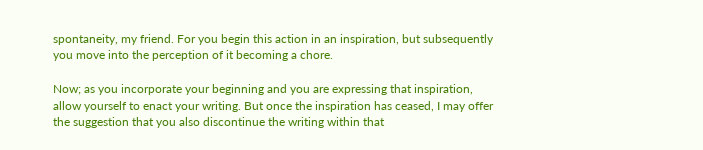spontaneity, my friend. For you begin this action in an inspiration, but subsequently you move into the perception of it becoming a chore.

Now; as you incorporate your beginning and you are expressing that inspiration, allow yourself to enact your writing. But once the inspiration has ceased, I may offer the suggestion that you also discontinue the writing within that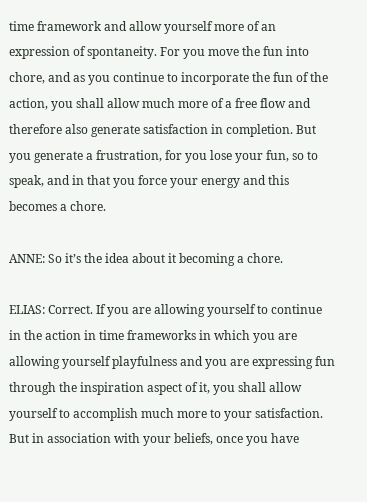time framework and allow yourself more of an expression of spontaneity. For you move the fun into chore, and as you continue to incorporate the fun of the action, you shall allow much more of a free flow and therefore also generate satisfaction in completion. But you generate a frustration, for you lose your fun, so to speak, and in that you force your energy and this becomes a chore.

ANNE: So it’s the idea about it becoming a chore.

ELIAS: Correct. If you are allowing yourself to continue in the action in time frameworks in which you are allowing yourself playfulness and you are expressing fun through the inspiration aspect of it, you shall allow yourself to accomplish much more to your satisfaction. But in association with your beliefs, once you have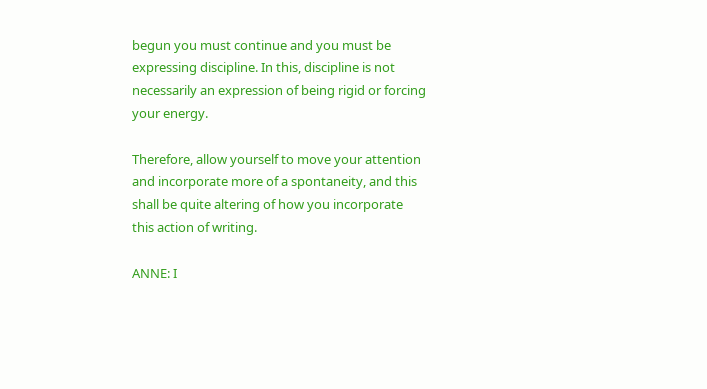begun you must continue and you must be expressing discipline. In this, discipline is not necessarily an expression of being rigid or forcing your energy.

Therefore, allow yourself to move your attention and incorporate more of a spontaneity, and this shall be quite altering of how you incorporate this action of writing.

ANNE: I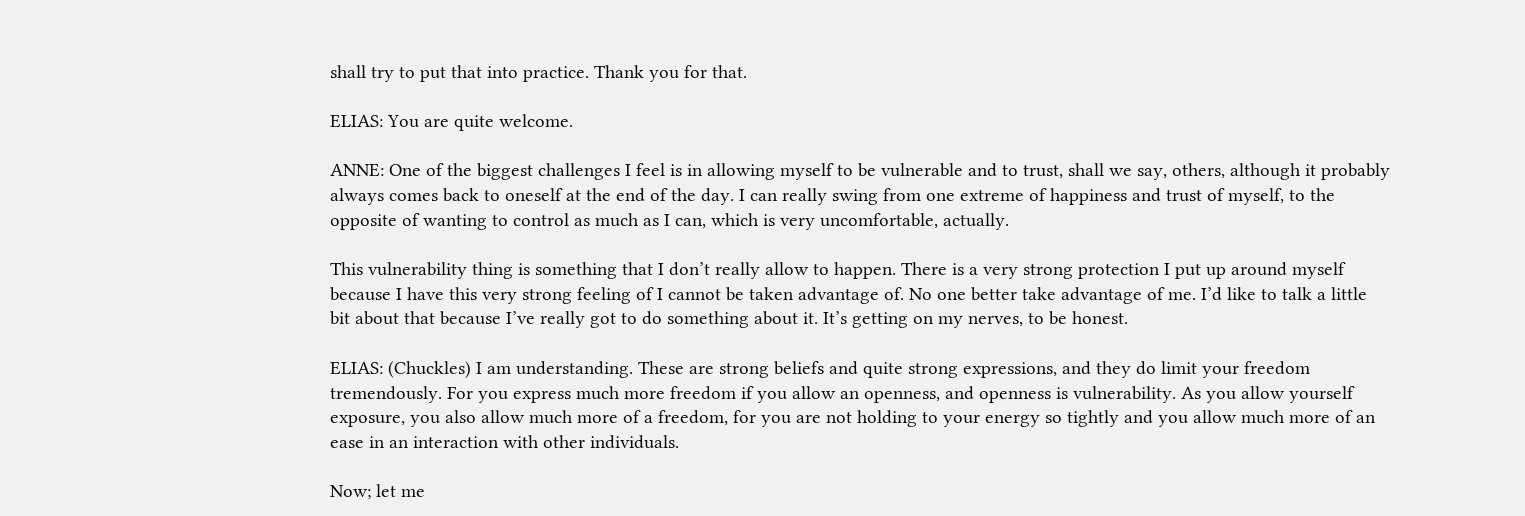shall try to put that into practice. Thank you for that.

ELIAS: You are quite welcome.

ANNE: One of the biggest challenges I feel is in allowing myself to be vulnerable and to trust, shall we say, others, although it probably always comes back to oneself at the end of the day. I can really swing from one extreme of happiness and trust of myself, to the opposite of wanting to control as much as I can, which is very uncomfortable, actually.

This vulnerability thing is something that I don’t really allow to happen. There is a very strong protection I put up around myself because I have this very strong feeling of I cannot be taken advantage of. No one better take advantage of me. I’d like to talk a little bit about that because I’ve really got to do something about it. It’s getting on my nerves, to be honest.

ELIAS: (Chuckles) I am understanding. These are strong beliefs and quite strong expressions, and they do limit your freedom tremendously. For you express much more freedom if you allow an openness, and openness is vulnerability. As you allow yourself exposure, you also allow much more of a freedom, for you are not holding to your energy so tightly and you allow much more of an ease in an interaction with other individuals.

Now; let me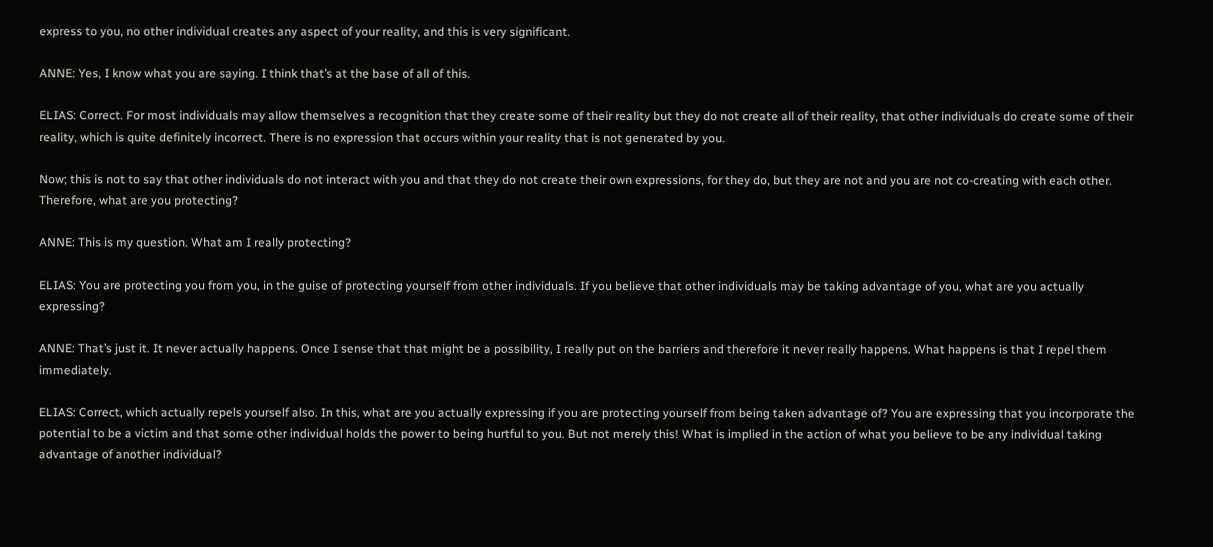express to you, no other individual creates any aspect of your reality, and this is very significant.

ANNE: Yes, I know what you are saying. I think that’s at the base of all of this.

ELIAS: Correct. For most individuals may allow themselves a recognition that they create some of their reality but they do not create all of their reality, that other individuals do create some of their reality, which is quite definitely incorrect. There is no expression that occurs within your reality that is not generated by you.

Now; this is not to say that other individuals do not interact with you and that they do not create their own expressions, for they do, but they are not and you are not co-creating with each other. Therefore, what are you protecting?

ANNE: This is my question. What am I really protecting?

ELIAS: You are protecting you from you, in the guise of protecting yourself from other individuals. If you believe that other individuals may be taking advantage of you, what are you actually expressing?

ANNE: That’s just it. It never actually happens. Once I sense that that might be a possibility, I really put on the barriers and therefore it never really happens. What happens is that I repel them immediately.

ELIAS: Correct, which actually repels yourself also. In this, what are you actually expressing if you are protecting yourself from being taken advantage of? You are expressing that you incorporate the potential to be a victim and that some other individual holds the power to being hurtful to you. But not merely this! What is implied in the action of what you believe to be any individual taking advantage of another individual?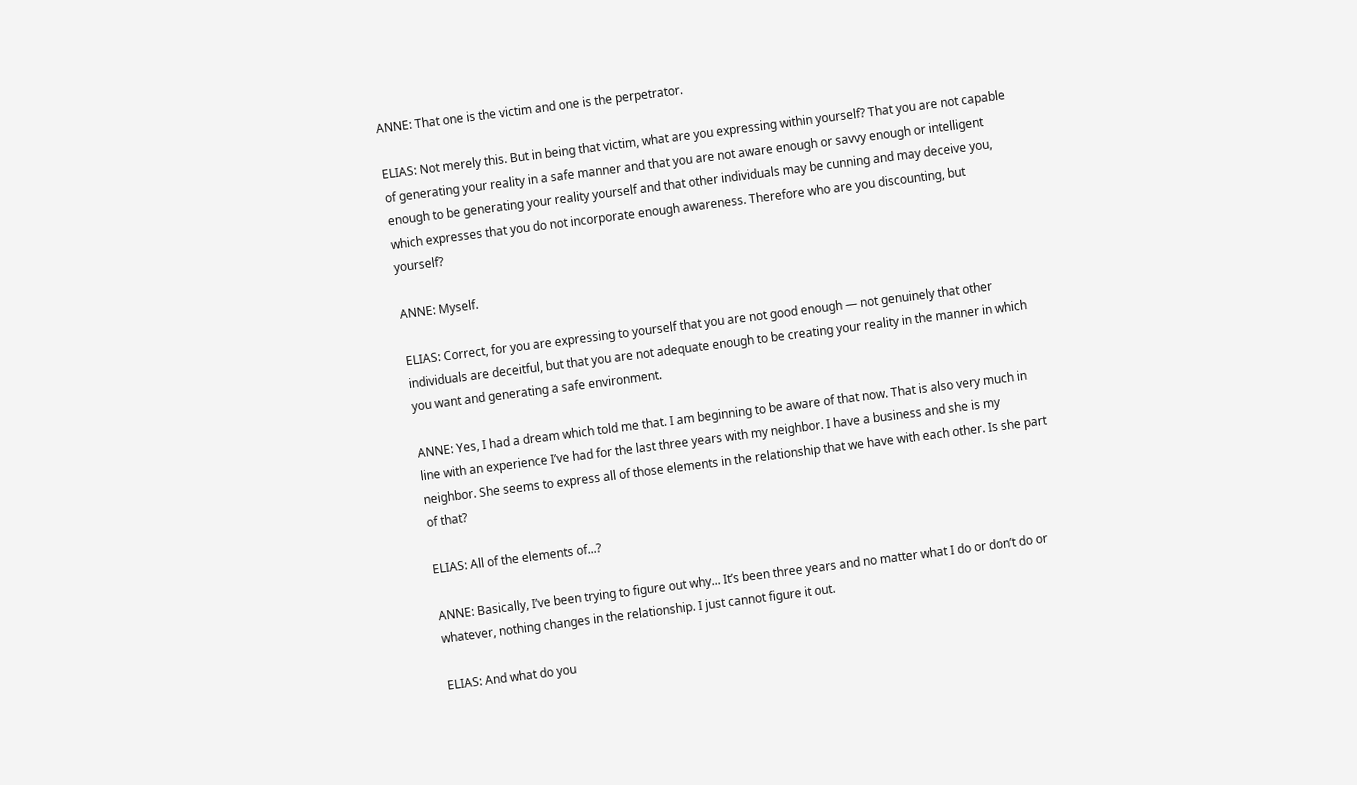ANNE: That one is the victim and one is the perpetrator.

ELIAS: Not merely this. But in being that victim, what are you expressing within yourself? That you are not capable of generating your reality in a safe manner and that you are not aware enough or savvy enough or intelligent enough to be generating your reality yourself and that other individuals may be cunning and may deceive you, which expresses that you do not incorporate enough awareness. Therefore who are you discounting, but yourself?

ANNE: Myself.

ELIAS: Correct, for you are expressing to yourself that you are not good enough — not genuinely that other individuals are deceitful, but that you are not adequate enough to be creating your reality in the manner in which you want and generating a safe environment.

ANNE: Yes, I had a dream which told me that. I am beginning to be aware of that now. That is also very much in line with an experience I’ve had for the last three years with my neighbor. I have a business and she is my neighbor. She seems to express all of those elements in the relationship that we have with each other. Is she part of that?

ELIAS: All of the elements of...?

ANNE: Basically, I’ve been trying to figure out why... It’s been three years and no matter what I do or don’t do or whatever, nothing changes in the relationship. I just cannot figure it out.

ELIAS: And what do you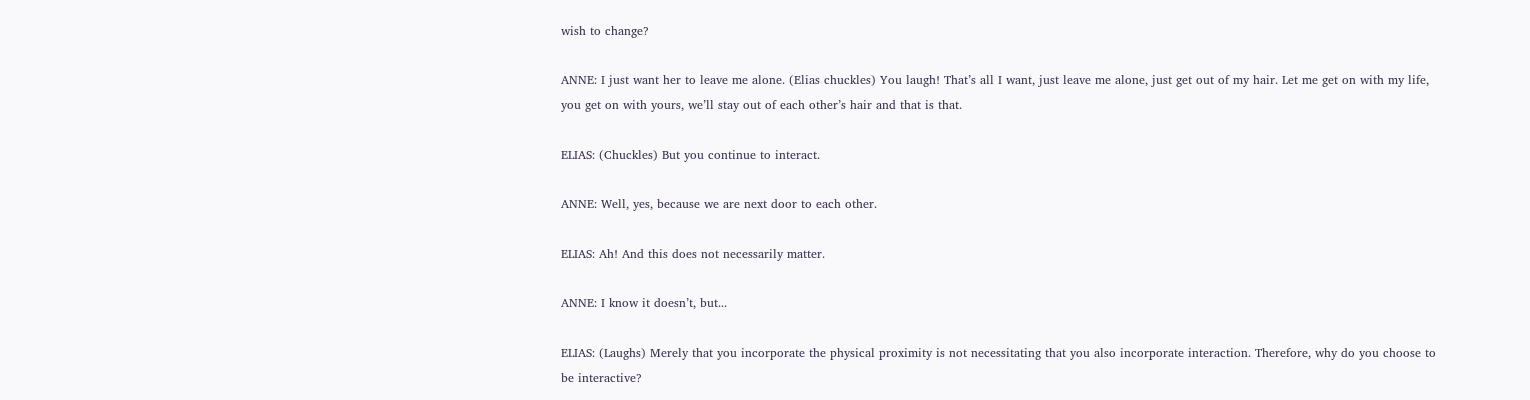wish to change?

ANNE: I just want her to leave me alone. (Elias chuckles) You laugh! That’s all I want, just leave me alone, just get out of my hair. Let me get on with my life, you get on with yours, we’ll stay out of each other’s hair and that is that.

ELIAS: (Chuckles) But you continue to interact.

ANNE: Well, yes, because we are next door to each other.

ELIAS: Ah! And this does not necessarily matter.

ANNE: I know it doesn’t, but...

ELIAS: (Laughs) Merely that you incorporate the physical proximity is not necessitating that you also incorporate interaction. Therefore, why do you choose to be interactive?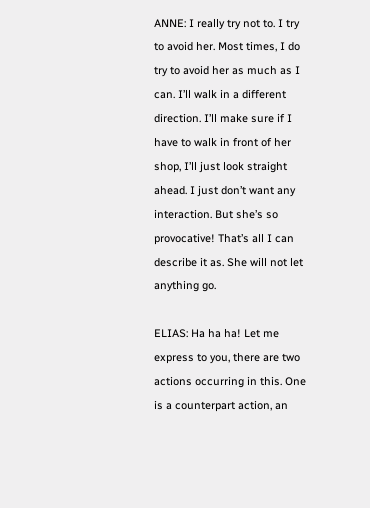ANNE: I really try not to. I try to avoid her. Most times, I do try to avoid her as much as I can. I’ll walk in a different direction. I’ll make sure if I have to walk in front of her shop, I’ll just look straight ahead. I just don’t want any interaction. But she’s so provocative! That’s all I can describe it as. She will not let anything go.

ELIAS: Ha ha ha! Let me express to you, there are two actions occurring in this. One is a counterpart action, an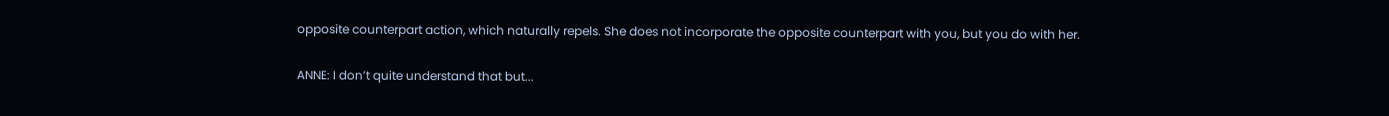opposite counterpart action, which naturally repels. She does not incorporate the opposite counterpart with you, but you do with her.

ANNE: I don’t quite understand that but...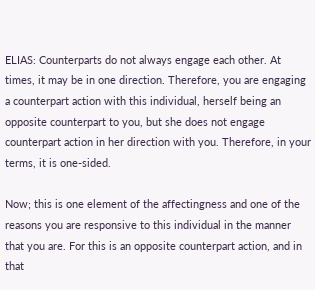ELIAS: Counterparts do not always engage each other. At times, it may be in one direction. Therefore, you are engaging a counterpart action with this individual, herself being an opposite counterpart to you, but she does not engage counterpart action in her direction with you. Therefore, in your terms, it is one-sided.

Now; this is one element of the affectingness and one of the reasons you are responsive to this individual in the manner that you are. For this is an opposite counterpart action, and in that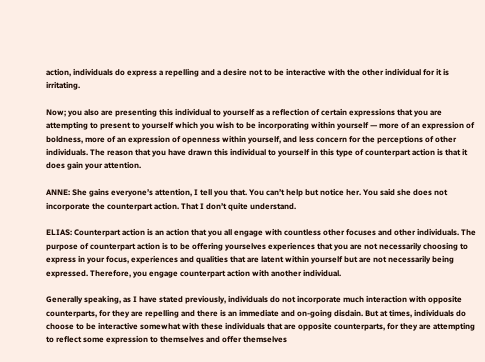action, individuals do express a repelling and a desire not to be interactive with the other individual for it is irritating.

Now; you also are presenting this individual to yourself as a reflection of certain expressions that you are attempting to present to yourself which you wish to be incorporating within yourself — more of an expression of boldness, more of an expression of openness within yourself, and less concern for the perceptions of other individuals. The reason that you have drawn this individual to yourself in this type of counterpart action is that it does gain your attention.

ANNE: She gains everyone’s attention, I tell you that. You can’t help but notice her. You said she does not incorporate the counterpart action. That I don’t quite understand.

ELIAS: Counterpart action is an action that you all engage with countless other focuses and other individuals. The purpose of counterpart action is to be offering yourselves experiences that you are not necessarily choosing to express in your focus, experiences and qualities that are latent within yourself but are not necessarily being expressed. Therefore, you engage counterpart action with another individual.

Generally speaking, as I have stated previously, individuals do not incorporate much interaction with opposite counterparts, for they are repelling and there is an immediate and on-going disdain. But at times, individuals do choose to be interactive somewhat with these individuals that are opposite counterparts, for they are attempting to reflect some expression to themselves and offer themselves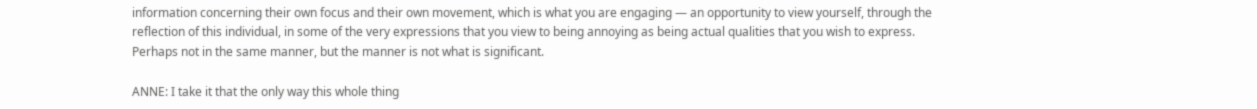information concerning their own focus and their own movement, which is what you are engaging — an opportunity to view yourself, through the reflection of this individual, in some of the very expressions that you view to being annoying as being actual qualities that you wish to express. Perhaps not in the same manner, but the manner is not what is significant.

ANNE: I take it that the only way this whole thing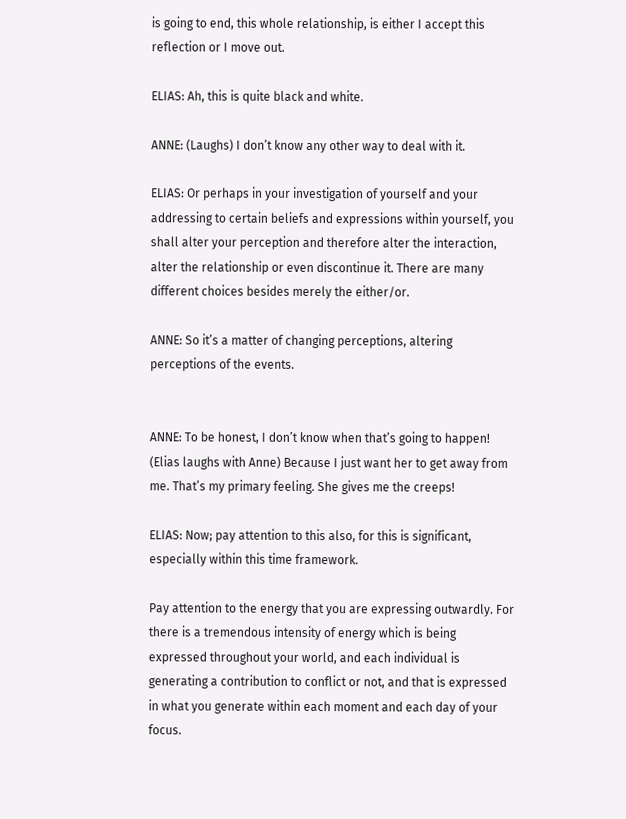is going to end, this whole relationship, is either I accept this reflection or I move out.

ELIAS: Ah, this is quite black and white.

ANNE: (Laughs) I don’t know any other way to deal with it.

ELIAS: Or perhaps in your investigation of yourself and your addressing to certain beliefs and expressions within yourself, you shall alter your perception and therefore alter the interaction, alter the relationship or even discontinue it. There are many different choices besides merely the either/or.

ANNE: So it’s a matter of changing perceptions, altering perceptions of the events.


ANNE: To be honest, I don’t know when that’s going to happen! (Elias laughs with Anne) Because I just want her to get away from me. That’s my primary feeling. She gives me the creeps!

ELIAS: Now; pay attention to this also, for this is significant, especially within this time framework.

Pay attention to the energy that you are expressing outwardly. For there is a tremendous intensity of energy which is being expressed throughout your world, and each individual is generating a contribution to conflict or not, and that is expressed in what you generate within each moment and each day of your focus.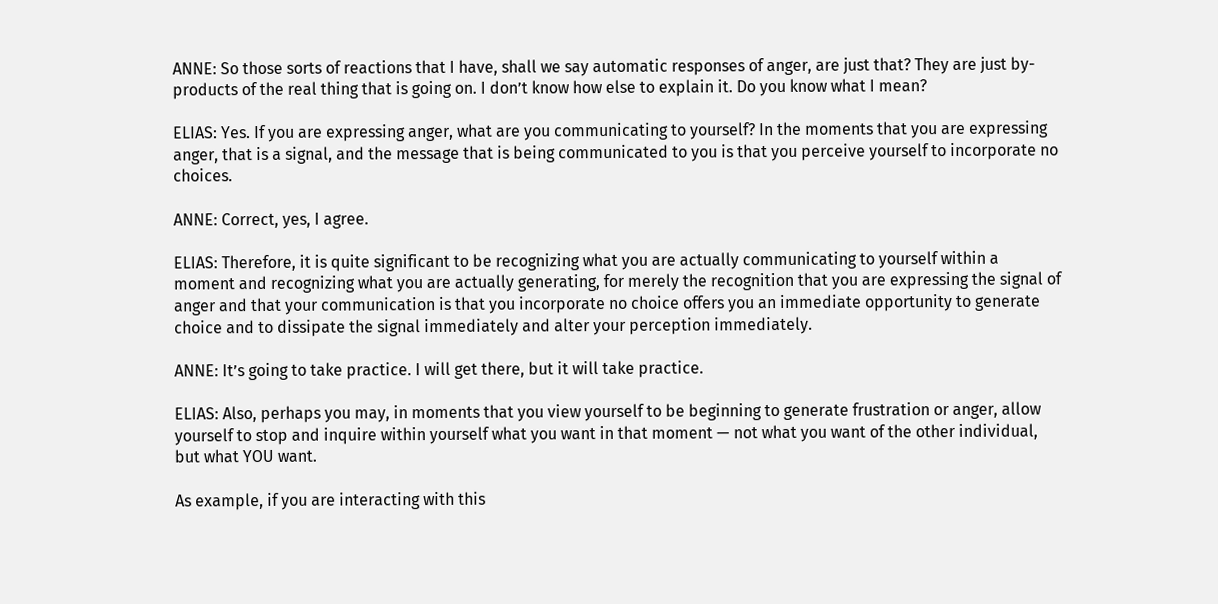ANNE: So those sorts of reactions that I have, shall we say automatic responses of anger, are just that? They are just by-products of the real thing that is going on. I don’t know how else to explain it. Do you know what I mean?

ELIAS: Yes. If you are expressing anger, what are you communicating to yourself? In the moments that you are expressing anger, that is a signal, and the message that is being communicated to you is that you perceive yourself to incorporate no choices.

ANNE: Correct, yes, I agree.

ELIAS: Therefore, it is quite significant to be recognizing what you are actually communicating to yourself within a moment and recognizing what you are actually generating, for merely the recognition that you are expressing the signal of anger and that your communication is that you incorporate no choice offers you an immediate opportunity to generate choice and to dissipate the signal immediately and alter your perception immediately.

ANNE: It’s going to take practice. I will get there, but it will take practice.

ELIAS: Also, perhaps you may, in moments that you view yourself to be beginning to generate frustration or anger, allow yourself to stop and inquire within yourself what you want in that moment — not what you want of the other individual, but what YOU want.

As example, if you are interacting with this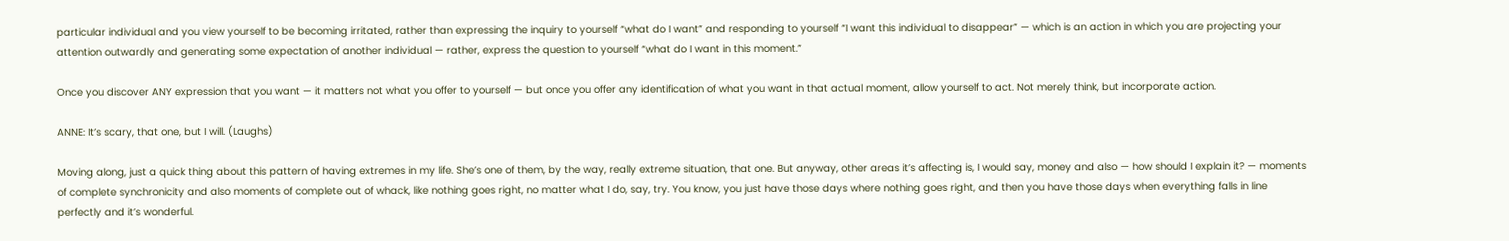particular individual and you view yourself to be becoming irritated, rather than expressing the inquiry to yourself “what do I want” and responding to yourself “I want this individual to disappear” — which is an action in which you are projecting your attention outwardly and generating some expectation of another individual — rather, express the question to yourself “what do I want in this moment.”

Once you discover ANY expression that you want — it matters not what you offer to yourself — but once you offer any identification of what you want in that actual moment, allow yourself to act. Not merely think, but incorporate action.

ANNE: It’s scary, that one, but I will. (Laughs)

Moving along, just a quick thing about this pattern of having extremes in my life. She’s one of them, by the way, really extreme situation, that one. But anyway, other areas it’s affecting is, I would say, money and also — how should I explain it? — moments of complete synchronicity and also moments of complete out of whack, like nothing goes right, no matter what I do, say, try. You know, you just have those days where nothing goes right, and then you have those days when everything falls in line perfectly and it’s wonderful.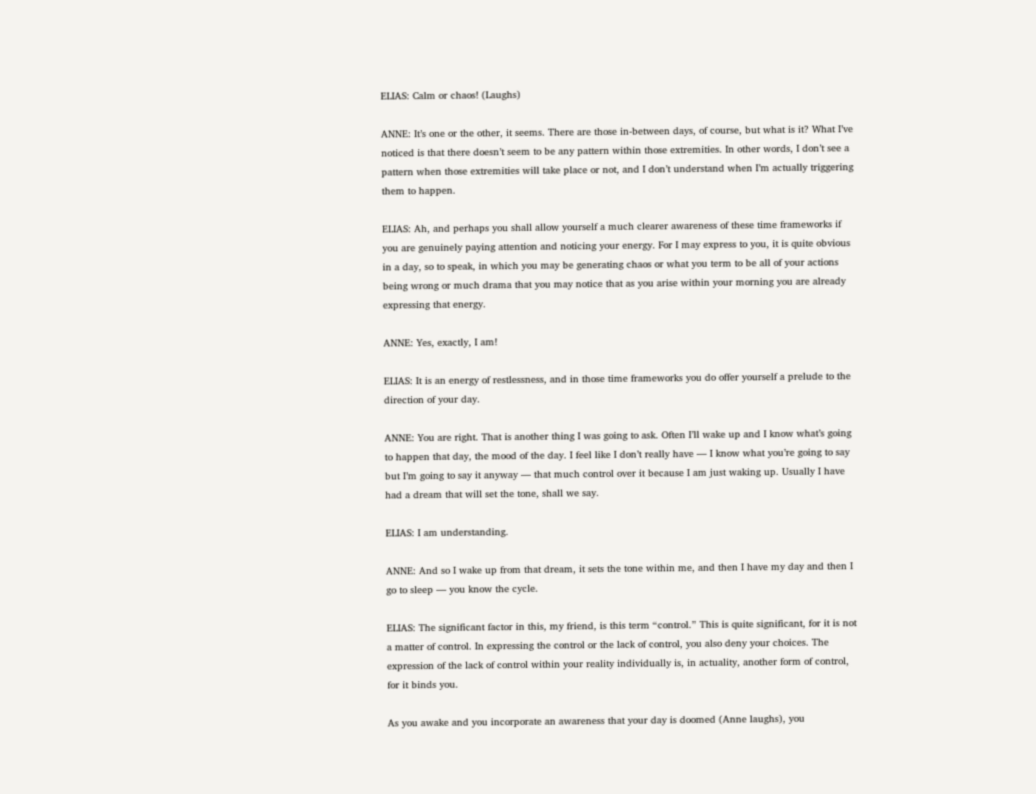ELIAS: Calm or chaos! (Laughs)

ANNE: It’s one or the other, it seems. There are those in-between days, of course, but what is it? What I’ve noticed is that there doesn’t seem to be any pattern within those extremities. In other words, I don’t see a pattern when those extremities will take place or not, and I don’t understand when I’m actually triggering them to happen.

ELIAS: Ah, and perhaps you shall allow yourself a much clearer awareness of these time frameworks if you are genuinely paying attention and noticing your energy. For I may express to you, it is quite obvious in a day, so to speak, in which you may be generating chaos or what you term to be all of your actions being wrong or much drama that you may notice that as you arise within your morning you are already expressing that energy.

ANNE: Yes, exactly, I am!

ELIAS: It is an energy of restlessness, and in those time frameworks you do offer yourself a prelude to the direction of your day.

ANNE: You are right. That is another thing I was going to ask. Often I’ll wake up and I know what’s going to happen that day, the mood of the day. I feel like I don’t really have — I know what you’re going to say but I’m going to say it anyway — that much control over it because I am just waking up. Usually I have had a dream that will set the tone, shall we say.

ELIAS: I am understanding.

ANNE: And so I wake up from that dream, it sets the tone within me, and then I have my day and then I go to sleep — you know the cycle.

ELIAS: The significant factor in this, my friend, is this term “control.” This is quite significant, for it is not a matter of control. In expressing the control or the lack of control, you also deny your choices. The expression of the lack of control within your reality individually is, in actuality, another form of control, for it binds you.

As you awake and you incorporate an awareness that your day is doomed (Anne laughs), you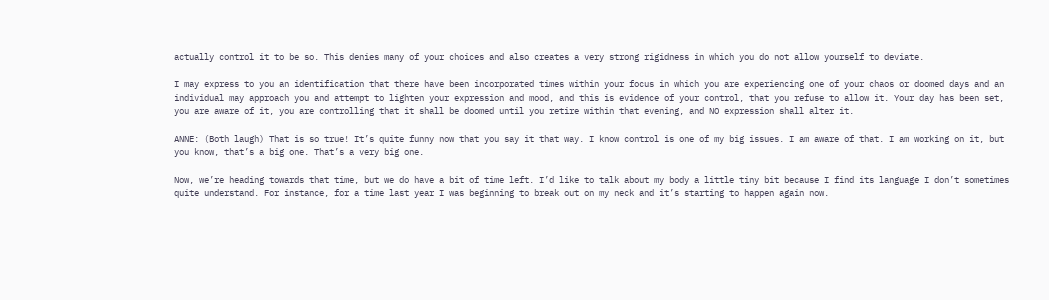actually control it to be so. This denies many of your choices and also creates a very strong rigidness in which you do not allow yourself to deviate.

I may express to you an identification that there have been incorporated times within your focus in which you are experiencing one of your chaos or doomed days and an individual may approach you and attempt to lighten your expression and mood, and this is evidence of your control, that you refuse to allow it. Your day has been set, you are aware of it, you are controlling that it shall be doomed until you retire within that evening, and NO expression shall alter it.

ANNE: (Both laugh) That is so true! It’s quite funny now that you say it that way. I know control is one of my big issues. I am aware of that. I am working on it, but you know, that’s a big one. That’s a very big one.

Now, we’re heading towards that time, but we do have a bit of time left. I’d like to talk about my body a little tiny bit because I find its language I don’t sometimes quite understand. For instance, for a time last year I was beginning to break out on my neck and it’s starting to happen again now.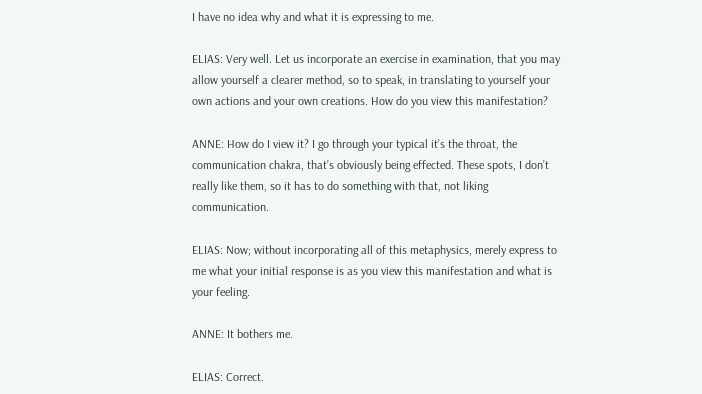I have no idea why and what it is expressing to me.

ELIAS: Very well. Let us incorporate an exercise in examination, that you may allow yourself a clearer method, so to speak, in translating to yourself your own actions and your own creations. How do you view this manifestation?

ANNE: How do I view it? I go through your typical it’s the throat, the communication chakra, that’s obviously being effected. These spots, I don’t really like them, so it has to do something with that, not liking communication.

ELIAS: Now; without incorporating all of this metaphysics, merely express to me what your initial response is as you view this manifestation and what is your feeling.

ANNE: It bothers me.

ELIAS: Correct.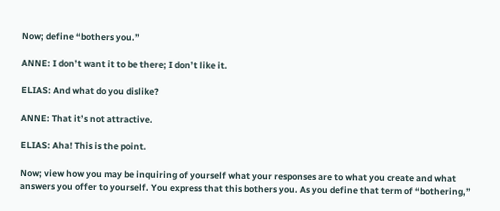Now; define “bothers you.”

ANNE: I don’t want it to be there; I don’t like it.

ELIAS: And what do you dislike?

ANNE: That it’s not attractive.

ELIAS: Aha! This is the point.

Now; view how you may be inquiring of yourself what your responses are to what you create and what answers you offer to yourself. You express that this bothers you. As you define that term of “bothering,”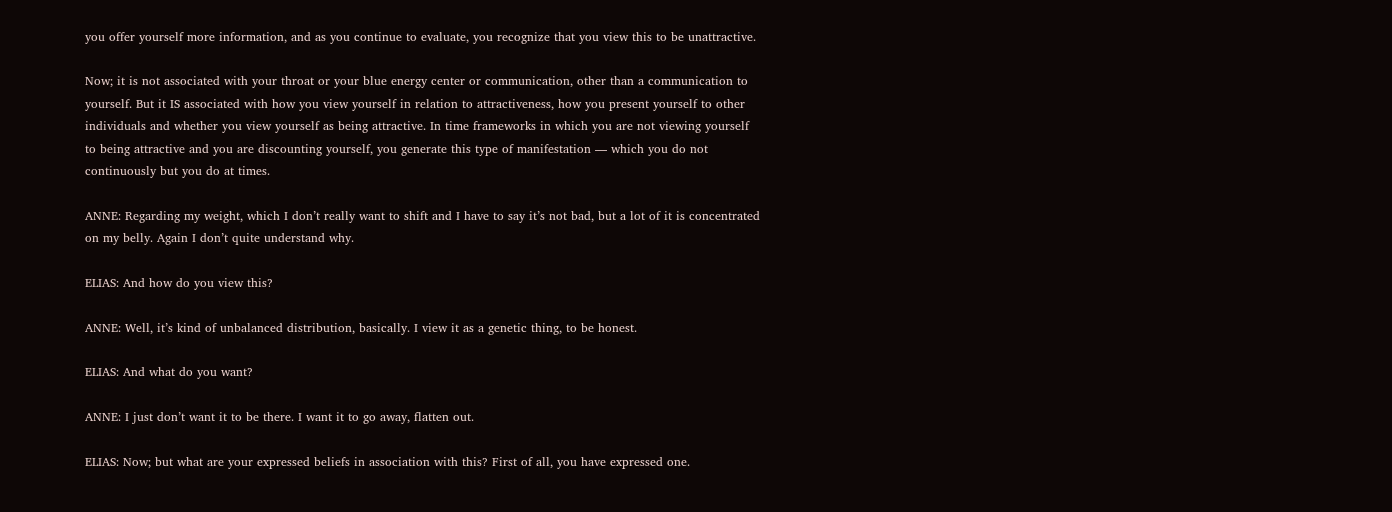you offer yourself more information, and as you continue to evaluate, you recognize that you view this to be unattractive.

Now; it is not associated with your throat or your blue energy center or communication, other than a communication to yourself. But it IS associated with how you view yourself in relation to attractiveness, how you present yourself to other individuals and whether you view yourself as being attractive. In time frameworks in which you are not viewing yourself to being attractive and you are discounting yourself, you generate this type of manifestation — which you do not continuously but you do at times.

ANNE: Regarding my weight, which I don’t really want to shift and I have to say it’s not bad, but a lot of it is concentrated on my belly. Again I don’t quite understand why.

ELIAS: And how do you view this?

ANNE: Well, it’s kind of unbalanced distribution, basically. I view it as a genetic thing, to be honest.

ELIAS: And what do you want?

ANNE: I just don’t want it to be there. I want it to go away, flatten out.

ELIAS: Now; but what are your expressed beliefs in association with this? First of all, you have expressed one.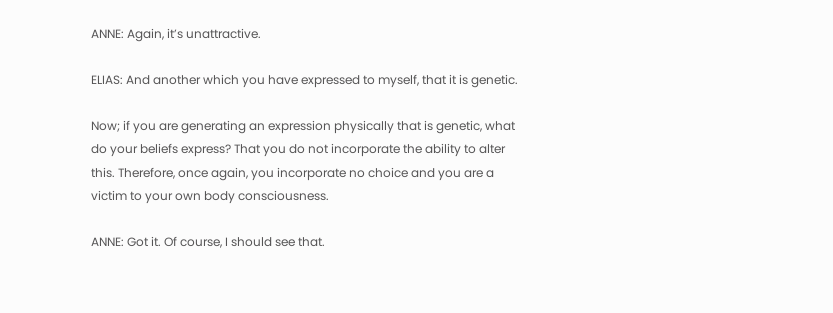ANNE: Again, it’s unattractive.

ELIAS: And another which you have expressed to myself, that it is genetic.

Now; if you are generating an expression physically that is genetic, what do your beliefs express? That you do not incorporate the ability to alter this. Therefore, once again, you incorporate no choice and you are a victim to your own body consciousness.

ANNE: Got it. Of course, I should see that.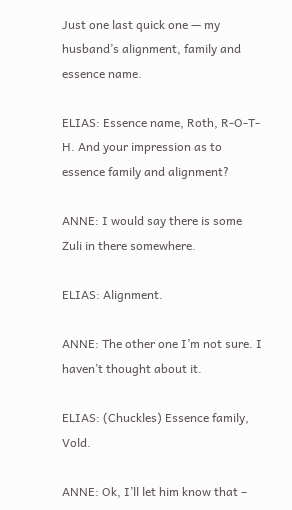Just one last quick one — my husband’s alignment, family and essence name.

ELIAS: Essence name, Roth, R-O-T-H. And your impression as to essence family and alignment?

ANNE: I would say there is some Zuli in there somewhere.

ELIAS: Alignment.

ANNE: The other one I’m not sure. I haven’t thought about it.

ELIAS: (Chuckles) Essence family, Vold.

ANNE: Ok, I’ll let him know that –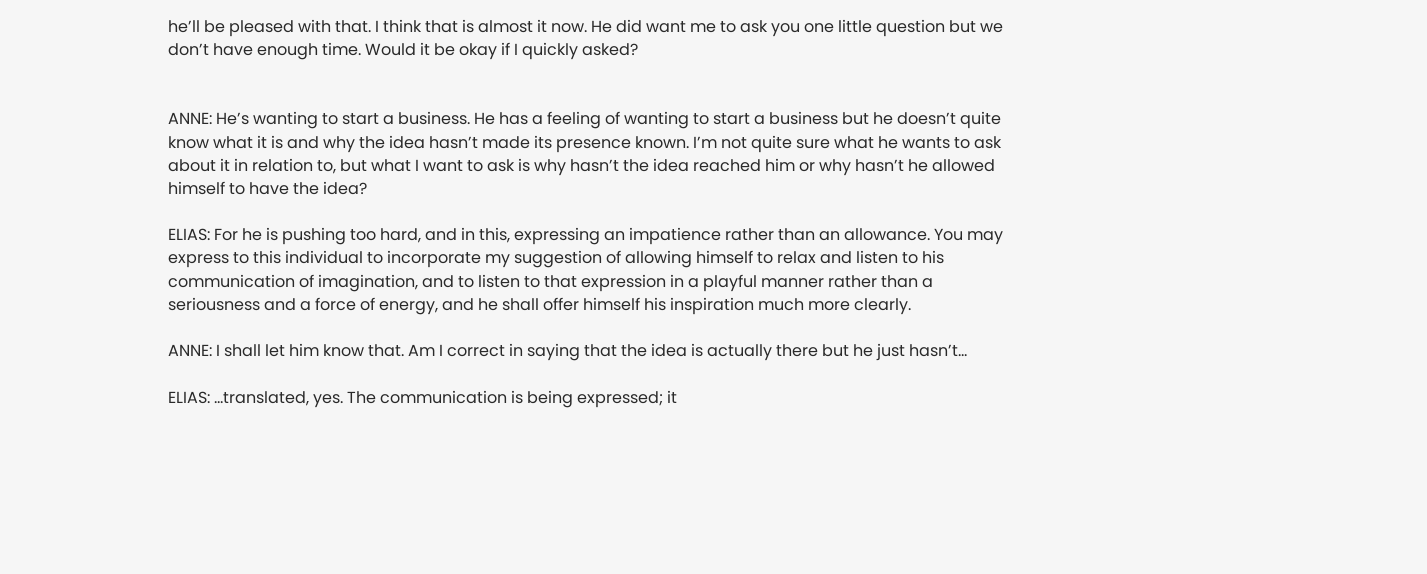he’ll be pleased with that. I think that is almost it now. He did want me to ask you one little question but we don’t have enough time. Would it be okay if I quickly asked?


ANNE: He’s wanting to start a business. He has a feeling of wanting to start a business but he doesn’t quite know what it is and why the idea hasn’t made its presence known. I’m not quite sure what he wants to ask about it in relation to, but what I want to ask is why hasn’t the idea reached him or why hasn’t he allowed himself to have the idea?

ELIAS: For he is pushing too hard, and in this, expressing an impatience rather than an allowance. You may express to this individual to incorporate my suggestion of allowing himself to relax and listen to his communication of imagination, and to listen to that expression in a playful manner rather than a seriousness and a force of energy, and he shall offer himself his inspiration much more clearly.

ANNE: I shall let him know that. Am I correct in saying that the idea is actually there but he just hasn’t...

ELIAS: ...translated, yes. The communication is being expressed; it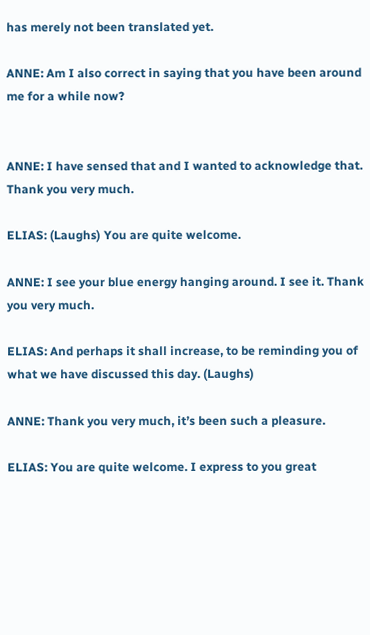has merely not been translated yet.

ANNE: Am I also correct in saying that you have been around me for a while now?


ANNE: I have sensed that and I wanted to acknowledge that. Thank you very much.

ELIAS: (Laughs) You are quite welcome.

ANNE: I see your blue energy hanging around. I see it. Thank you very much.

ELIAS: And perhaps it shall increase, to be reminding you of what we have discussed this day. (Laughs)

ANNE: Thank you very much, it’s been such a pleasure.

ELIAS: You are quite welcome. I express to you great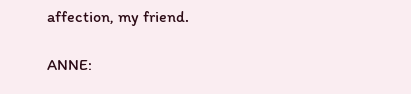affection, my friend.

ANNE: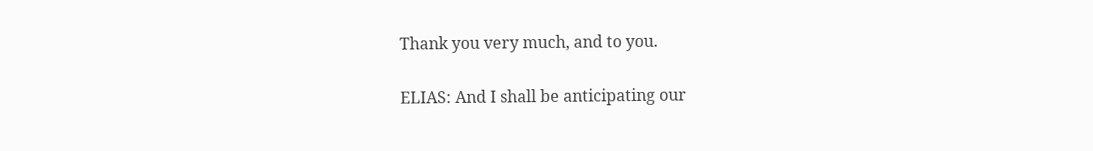Thank you very much, and to you.

ELIAS: And I shall be anticipating our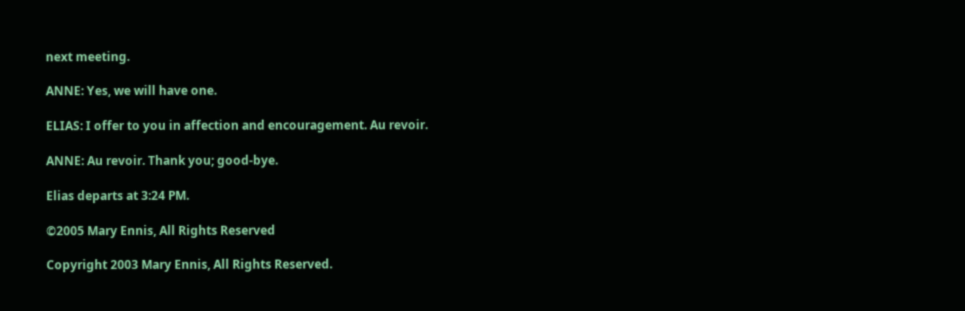next meeting.

ANNE: Yes, we will have one.

ELIAS: I offer to you in affection and encouragement. Au revoir.

ANNE: Au revoir. Thank you; good-bye.

Elias departs at 3:24 PM.

©2005 Mary Ennis, All Rights Reserved

Copyright 2003 Mary Ennis, All Rights Reserved.